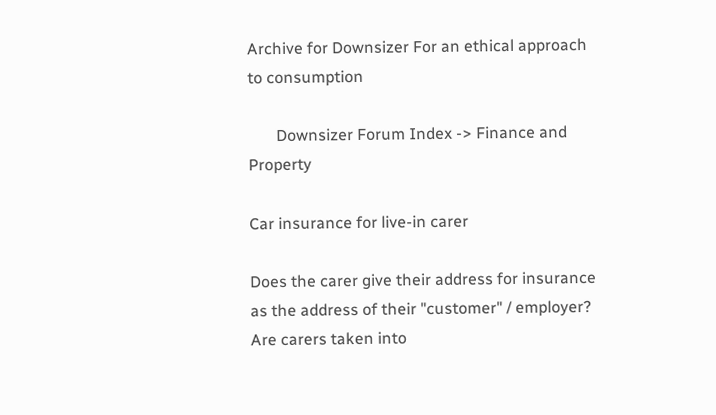Archive for Downsizer For an ethical approach to consumption

       Downsizer Forum Index -> Finance and Property

Car insurance for live-in carer

Does the carer give their address for insurance as the address of their "customer" / employer? Are carers taken into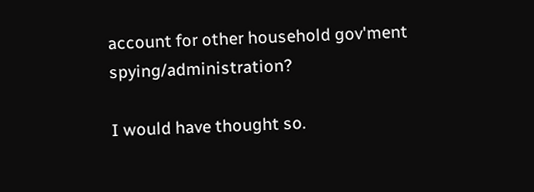account for other household gov'ment spying/administration?

I would have thought so.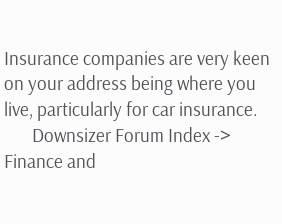Insurance companies are very keen on your address being where you live, particularly for car insurance.
       Downsizer Forum Index -> Finance and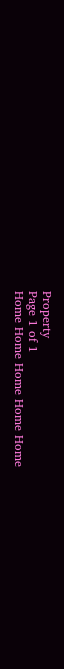Property
Page 1 of 1
Home Home Home Home Home